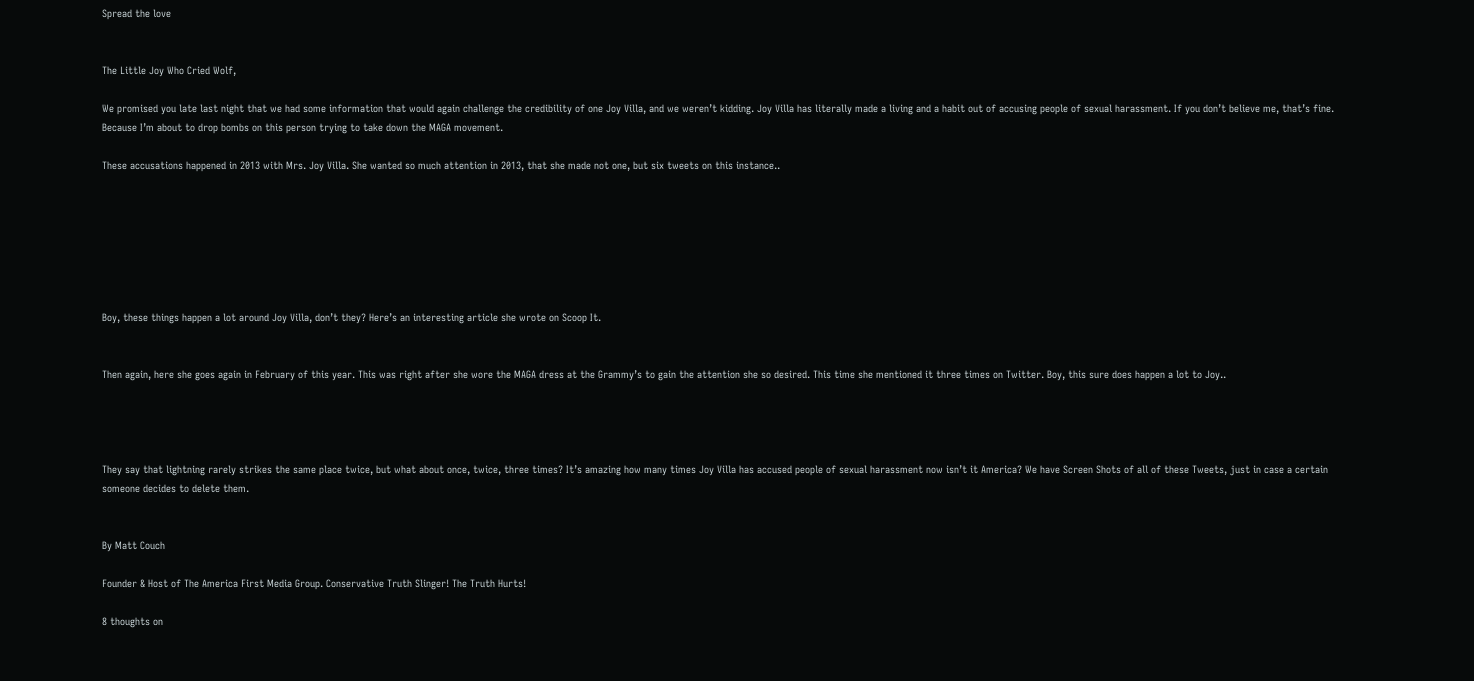Spread the love


The Little Joy Who Cried Wolf,

We promised you late last night that we had some information that would again challenge the credibility of one Joy Villa, and we weren’t kidding. Joy Villa has literally made a living and a habit out of accusing people of sexual harassment. If you don’t believe me, that’s fine. Because I’m about to drop bombs on this person trying to take down the MAGA movement.

These accusations happened in 2013 with Mrs. Joy Villa. She wanted so much attention in 2013, that she made not one, but six tweets on this instance..







Boy, these things happen a lot around Joy Villa, don’t they? Here’s an interesting article she wrote on Scoop It.


Then again, here she goes again in February of this year. This was right after she wore the MAGA dress at the Grammy’s to gain the attention she so desired. This time she mentioned it three times on Twitter. Boy, this sure does happen a lot to Joy..




They say that lightning rarely strikes the same place twice, but what about once, twice, three times? It’s amazing how many times Joy Villa has accused people of sexual harassment now isn’t it America? We have Screen Shots of all of these Tweets, just in case a certain someone decides to delete them.


By Matt Couch

Founder & Host of The America First Media Group. Conservative Truth Slinger! The Truth Hurts!

8 thoughts on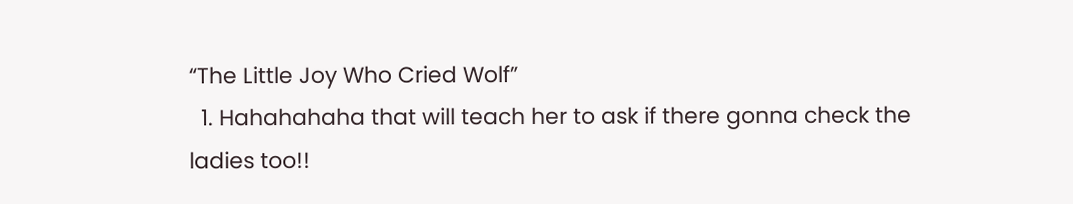“The Little Joy Who Cried Wolf”
  1. Hahahahaha that will teach her to ask if there gonna check the ladies too!!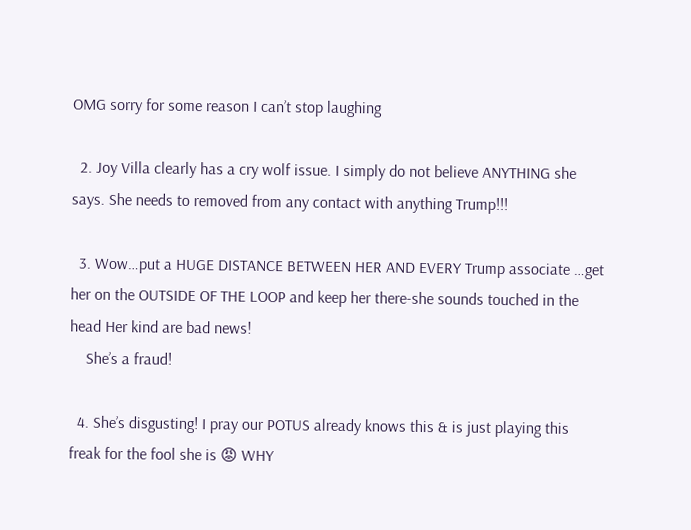OMG sorry for some reason I can’t stop laughing

  2. Joy Villa clearly has a cry wolf issue. I simply do not believe ANYTHING she says. She needs to removed from any contact with anything Trump!!!

  3. Wow…put a HUGE DISTANCE BETWEEN HER AND EVERY Trump associate …get her on the OUTSIDE OF THE LOOP and keep her there-she sounds touched in the head Her kind are bad news!
    She’s a fraud!

  4. She’s disgusting! I pray our POTUS already knows this & is just playing this freak for the fool she is 😡 WHY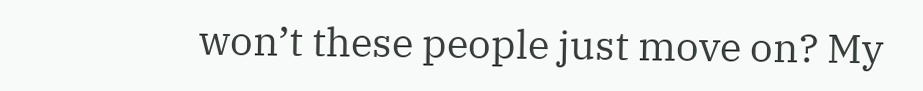won’t these people just move on? My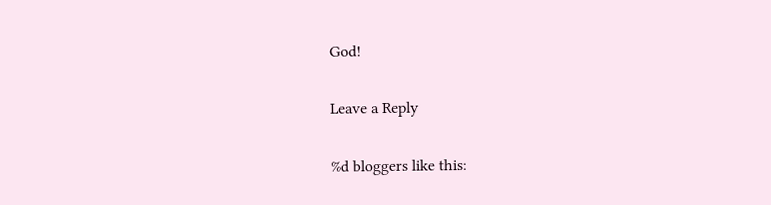God!

Leave a Reply

%d bloggers like this: